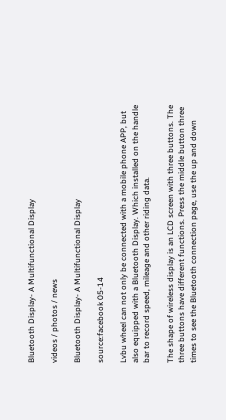Bluetooth Display- A Multifunctional Display

videos / photos / news

Bluetooth Display- A Multifunctional Display

source:facebook 05-14

Lvbu wheel can not only be connected with a mobile phone APP, but also equipped with a Bluetooth Display. Which installed on the handle bar to record speed, mileage and other riding data.

The shape of wireless display is an LCD screen with three buttons. The three buttons have different functions. Press the middle button three times to see the Bluetooth connection page, use the up and down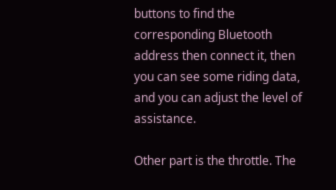buttons to find the corresponding Bluetooth address then connect it, then you can see some riding data, and you can adjust the level of assistance.

Other part is the throttle. The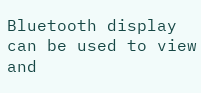Bluetooth display can be used to view and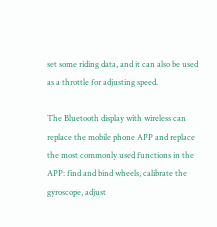set some riding data, and it can also be used as a throttle for adjusting speed.

The Bluetooth display with wireless can replace the mobile phone APP and replace the most commonly used functions in the APP: find and bind wheels, calibrate the gyroscope, adjust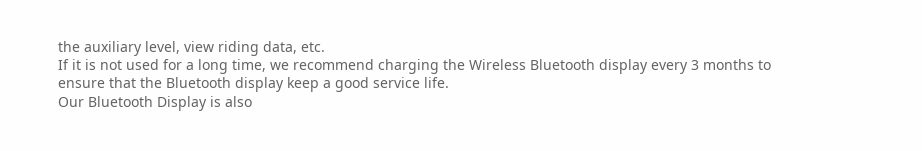the auxiliary level, view riding data, etc.
If it is not used for a long time, we recommend charging the Wireless Bluetooth display every 3 months to ensure that the Bluetooth display keep a good service life.
Our Bluetooth Display is also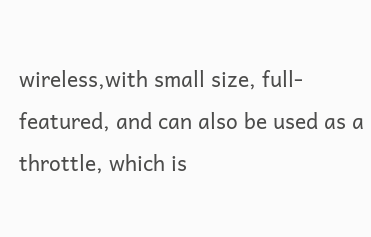wireless,with small size, full-featured, and can also be used as a throttle, which is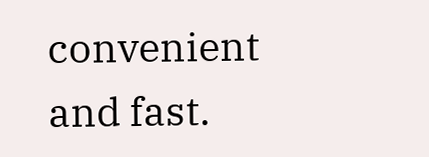convenient and fast.